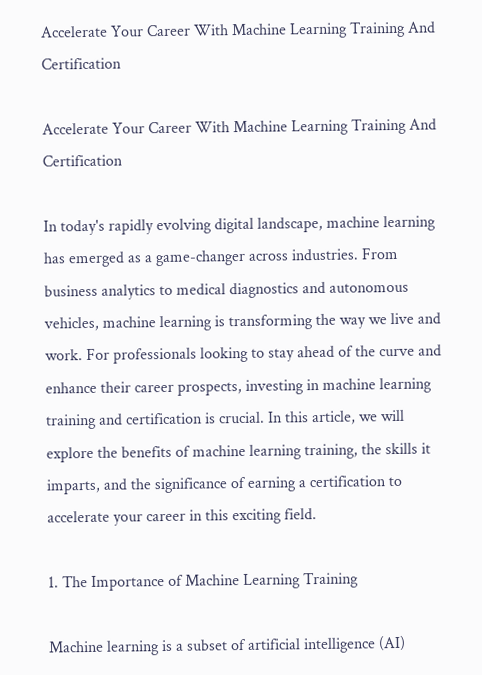Accelerate Your Career With Machine Learning Training And Certification

Accelerate Your Career With Machine Learning Training And Certification

In today's rapidly evolving digital landscape, machine learning has emerged as a game-changer across industries. From business analytics to medical diagnostics and autonomous vehicles, machine learning is transforming the way we live and work. For professionals looking to stay ahead of the curve and enhance their career prospects, investing in machine learning training and certification is crucial. In this article, we will explore the benefits of machine learning training, the skills it imparts, and the significance of earning a certification to accelerate your career in this exciting field.

1. The Importance of Machine Learning Training

Machine learning is a subset of artificial intelligence (AI)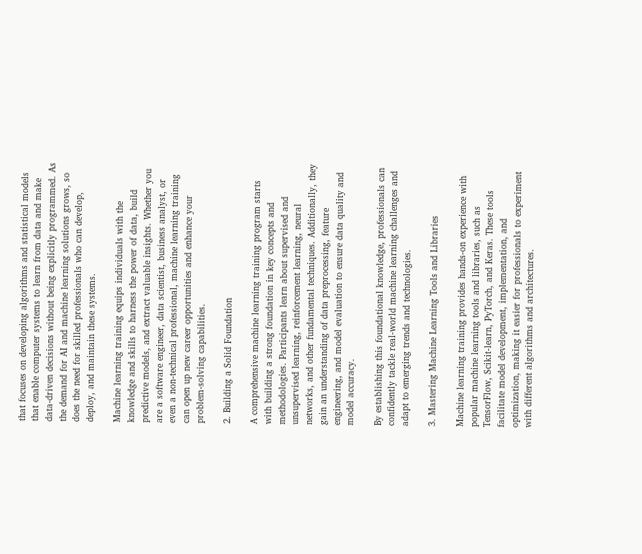that focuses on developing algorithms and statistical models that enable computer systems to learn from data and make data-driven decisions without being explicitly programmed. As the demand for AI and machine learning solutions grows, so does the need for skilled professionals who can develop, deploy, and maintain these systems.

Machine learning training equips individuals with the knowledge and skills to harness the power of data, build predictive models, and extract valuable insights. Whether you are a software engineer, data scientist, business analyst, or even a non-technical professional, machine learning training can open up new career opportunities and enhance your problem-solving capabilities.

2. Building a Solid Foundation

A comprehensive machine learning training program starts with building a strong foundation in key concepts and methodologies. Participants learn about supervised and unsupervised learning, reinforcement learning, neural networks, and other fundamental techniques. Additionally, they gain an understanding of data preprocessing, feature engineering, and model evaluation to ensure data quality and model accuracy.

By establishing this foundational knowledge, professionals can confidently tackle real-world machine learning challenges and adapt to emerging trends and technologies.

3. Mastering Machine Learning Tools and Libraries

Machine learning training provides hands-on experience with popular machine learning tools and libraries, such as TensorFlow, Scikit-learn, PyTorch, and Keras. These tools facilitate model development, implementation, and optimization, making it easier for professionals to experiment with different algorithms and architectures.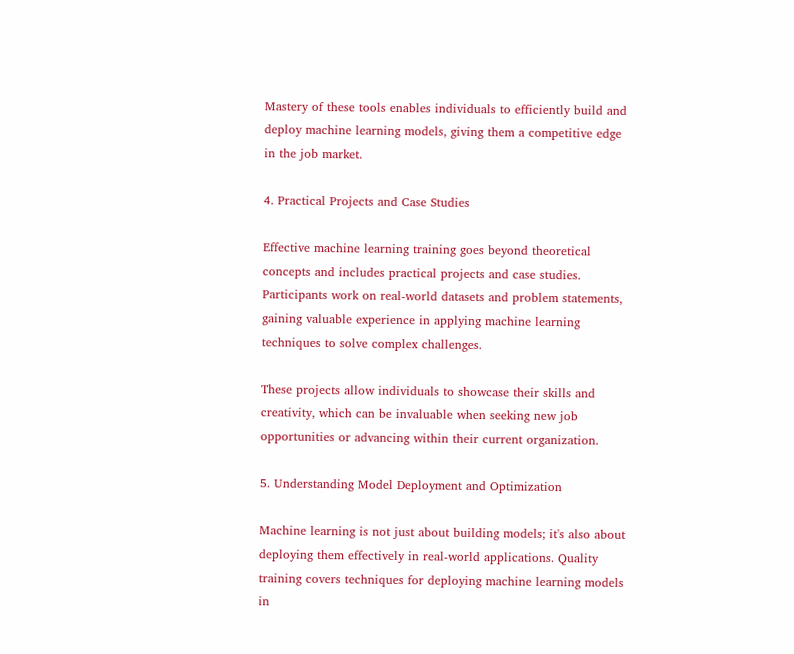Mastery of these tools enables individuals to efficiently build and deploy machine learning models, giving them a competitive edge in the job market.

4. Practical Projects and Case Studies

Effective machine learning training goes beyond theoretical concepts and includes practical projects and case studies. Participants work on real-world datasets and problem statements, gaining valuable experience in applying machine learning techniques to solve complex challenges.

These projects allow individuals to showcase their skills and creativity, which can be invaluable when seeking new job opportunities or advancing within their current organization.

5. Understanding Model Deployment and Optimization

Machine learning is not just about building models; it's also about deploying them effectively in real-world applications. Quality training covers techniques for deploying machine learning models in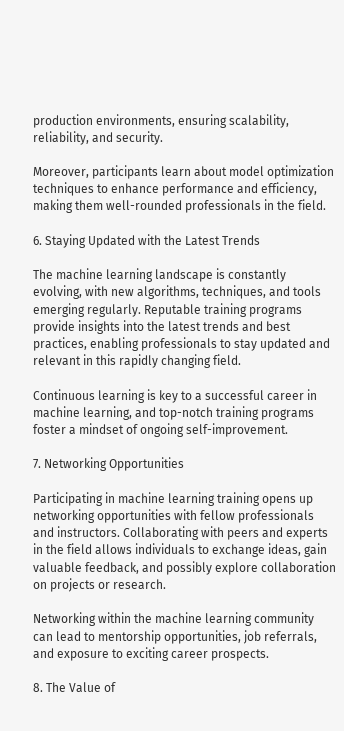production environments, ensuring scalability, reliability, and security.

Moreover, participants learn about model optimization techniques to enhance performance and efficiency, making them well-rounded professionals in the field.

6. Staying Updated with the Latest Trends

The machine learning landscape is constantly evolving, with new algorithms, techniques, and tools emerging regularly. Reputable training programs provide insights into the latest trends and best practices, enabling professionals to stay updated and relevant in this rapidly changing field.

Continuous learning is key to a successful career in machine learning, and top-notch training programs foster a mindset of ongoing self-improvement.

7. Networking Opportunities

Participating in machine learning training opens up networking opportunities with fellow professionals and instructors. Collaborating with peers and experts in the field allows individuals to exchange ideas, gain valuable feedback, and possibly explore collaboration on projects or research.

Networking within the machine learning community can lead to mentorship opportunities, job referrals, and exposure to exciting career prospects.

8. The Value of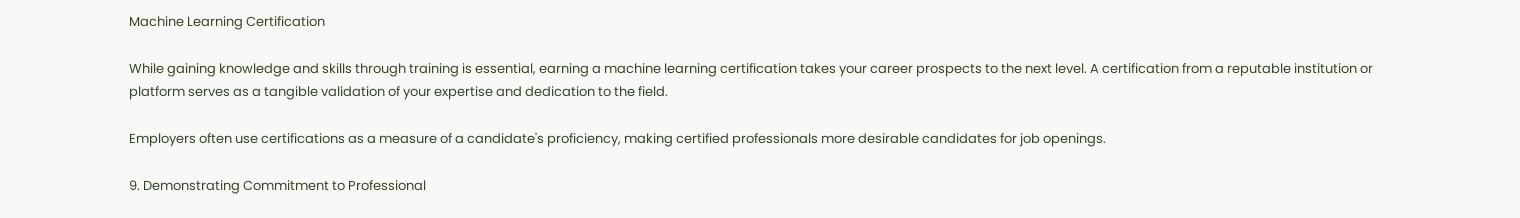Machine Learning Certification

While gaining knowledge and skills through training is essential, earning a machine learning certification takes your career prospects to the next level. A certification from a reputable institution or platform serves as a tangible validation of your expertise and dedication to the field.

Employers often use certifications as a measure of a candidate's proficiency, making certified professionals more desirable candidates for job openings.

9. Demonstrating Commitment to Professional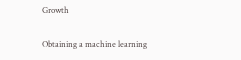Growth

Obtaining a machine learning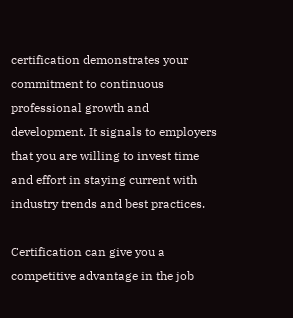certification demonstrates your commitment to continuous professional growth and development. It signals to employers that you are willing to invest time and effort in staying current with industry trends and best practices.

Certification can give you a competitive advantage in the job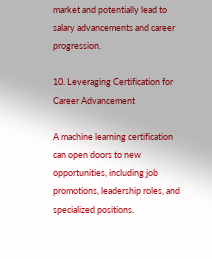market and potentially lead to salary advancements and career progression.

10. Leveraging Certification for Career Advancement

A machine learning certification can open doors to new opportunities, including job promotions, leadership roles, and specialized positions.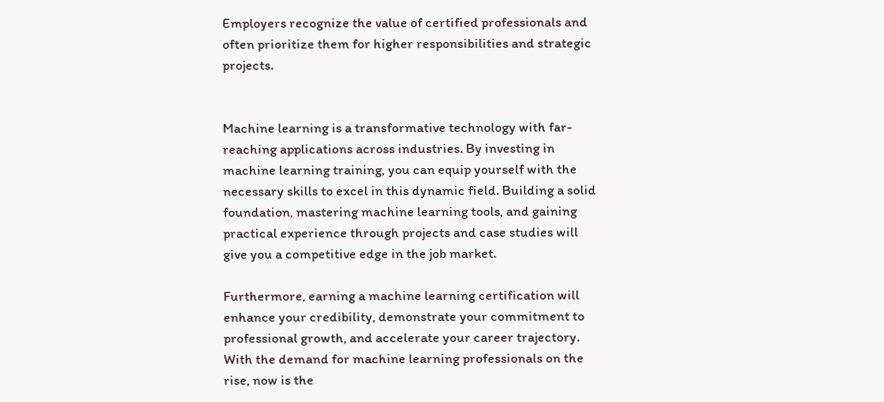Employers recognize the value of certified professionals and often prioritize them for higher responsibilities and strategic projects.


Machine learning is a transformative technology with far-reaching applications across industries. By investing in machine learning training, you can equip yourself with the necessary skills to excel in this dynamic field. Building a solid foundation, mastering machine learning tools, and gaining practical experience through projects and case studies will give you a competitive edge in the job market.

Furthermore, earning a machine learning certification will enhance your credibility, demonstrate your commitment to professional growth, and accelerate your career trajectory. With the demand for machine learning professionals on the rise, now is the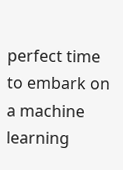perfect time to embark on a machine learning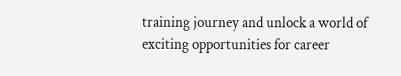training journey and unlock a world of exciting opportunities for career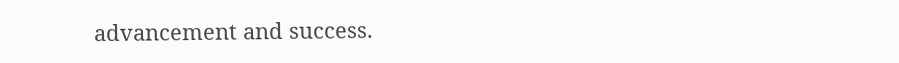advancement and success.